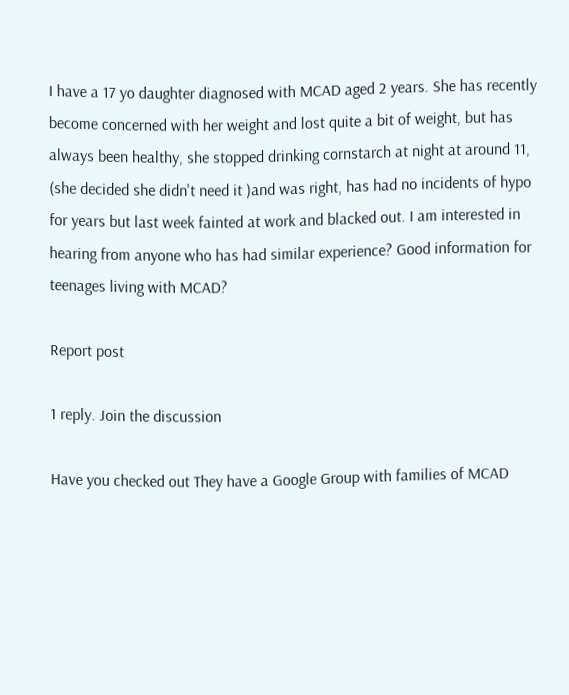I have a 17 yo daughter diagnosed with MCAD aged 2 years. She has recently become concerned with her weight and lost quite a bit of weight, but has always been healthy, she stopped drinking cornstarch at night at around 11, (she decided she didn't need it )and was right, has had no incidents of hypo for years but last week fainted at work and blacked out. I am interested in hearing from anyone who has had similar experience? Good information for teenages living with MCAD?

Report post

1 reply. Join the discussion

Have you checked out They have a Google Group with families of MCAD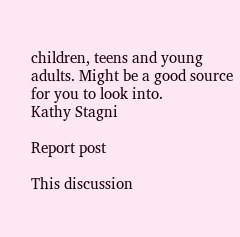children, teens and young adults. Might be a good source for you to look into.
Kathy Stagni

Report post

This discussion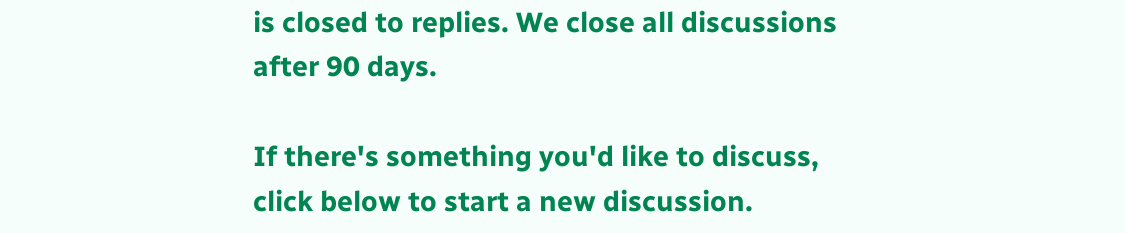is closed to replies. We close all discussions after 90 days.

If there's something you'd like to discuss, click below to start a new discussion.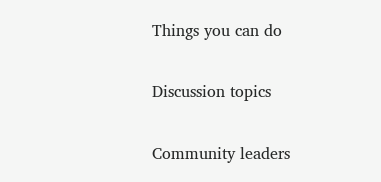Things you can do

Discussion topics

Community leaders